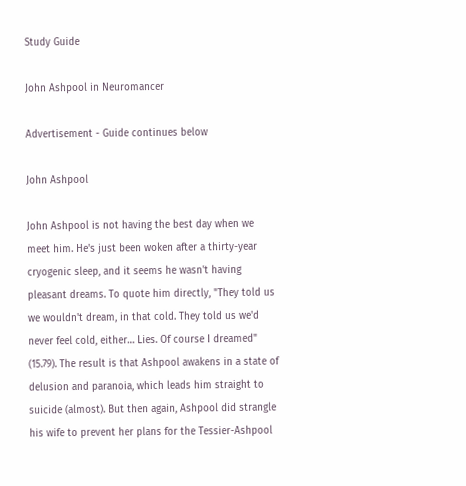Study Guide

John Ashpool in Neuromancer

Advertisement - Guide continues below

John Ashpool

John Ashpool is not having the best day when we meet him. He's just been woken after a thirty-year cryogenic sleep, and it seems he wasn't having pleasant dreams. To quote him directly, "They told us we wouldn't dream, in that cold. They told us we'd never feel cold, either… Lies. Of course I dreamed" (15.79). The result is that Ashpool awakens in a state of delusion and paranoia, which leads him straight to suicide (almost). But then again, Ashpool did strangle his wife to prevent her plans for the Tessier-Ashpool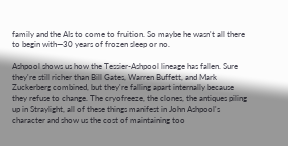family and the AIs to come to fruition. So maybe he wasn't all there to begin with—30 years of frozen sleep or no.

Ashpool shows us how the Tessier-Ashpool lineage has fallen. Sure they're still richer than Bill Gates, Warren Buffett, and Mark Zuckerberg combined, but they're falling apart internally because they refuse to change. The cryofreeze, the clones, the antiques piling up in Straylight, all of these things manifest in John Ashpool's character and show us the cost of maintaining too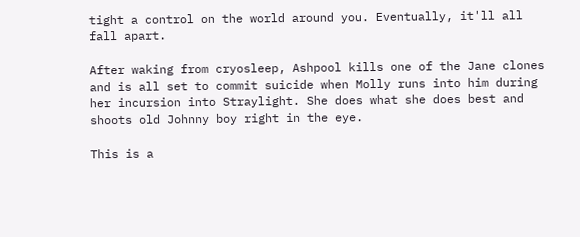tight a control on the world around you. Eventually, it'll all fall apart.

After waking from cryosleep, Ashpool kills one of the Jane clones and is all set to commit suicide when Molly runs into him during her incursion into Straylight. She does what she does best and shoots old Johnny boy right in the eye.

This is a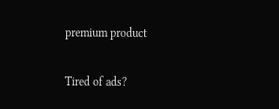premium product

Tired of ads?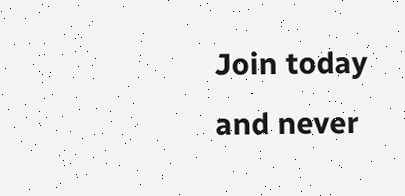Join today and never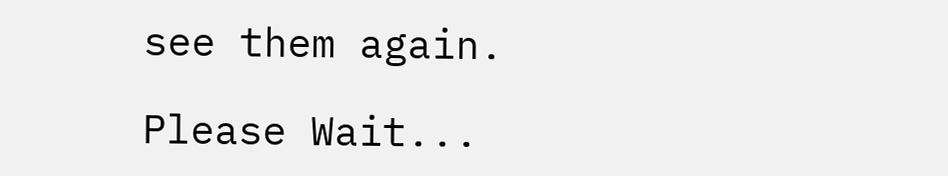see them again.

Please Wait...